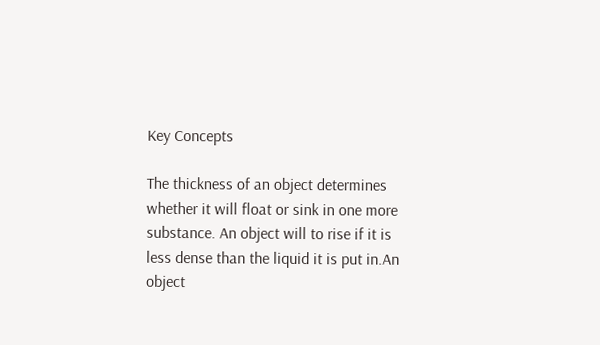Key Concepts

The thickness of an object determines whether it will float or sink in one more substance. An object will to rise if it is less dense than the liquid it is put in.An object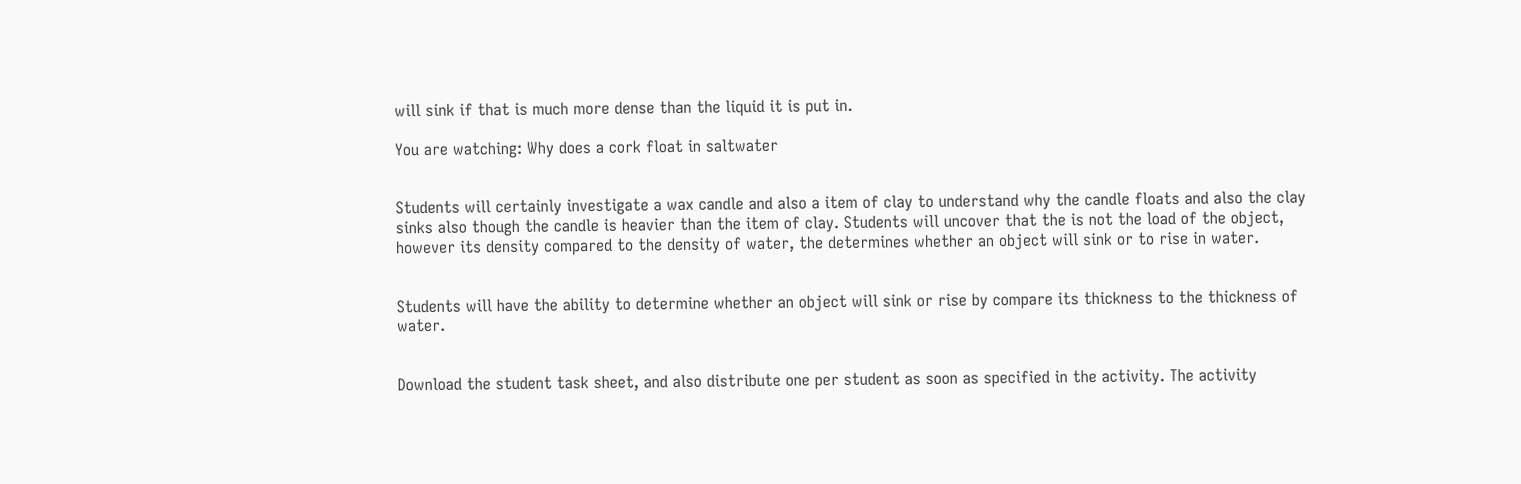will sink if that is much more dense than the liquid it is put in.

You are watching: Why does a cork float in saltwater


Students will certainly investigate a wax candle and also a item of clay to understand why the candle floats and also the clay sinks also though the candle is heavier than the item of clay. Students will uncover that the is not the load of the object, however its density compared to the density of water, the determines whether an object will sink or to rise in water.


Students will have the ability to determine whether an object will sink or rise by compare its thickness to the thickness of water.


Download the student task sheet, and also distribute one per student as soon as specified in the activity. The activity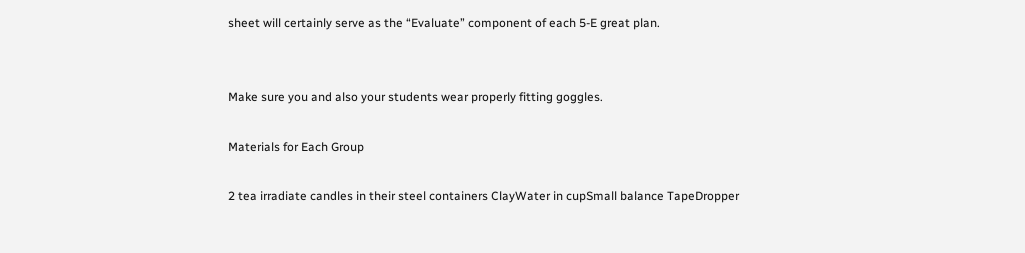sheet will certainly serve as the “Evaluate” component of each 5-E great plan.


Make sure you and also your students wear properly fitting goggles.

Materials for Each Group

2 tea irradiate candles in their steel containers ClayWater in cupSmall balance TapeDropper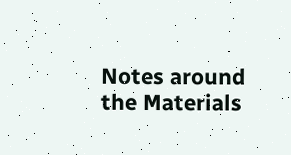Notes around the Materials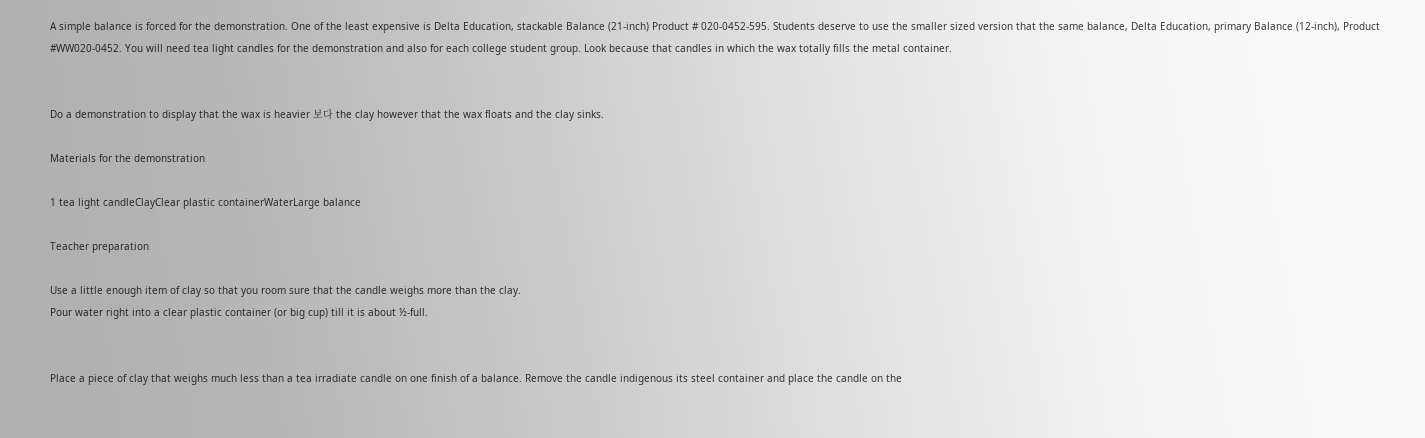A simple balance is forced for the demonstration. One of the least expensive is Delta Education, stackable Balance (21-inch) Product # 020-0452-595. Students deserve to use the smaller sized version that the same balance, Delta Education, primary Balance (12-inch), Product #WW020-0452. You will need tea light candles for the demonstration and also for each college student group. Look because that candles in which the wax totally fills the metal container.


Do a demonstration to display that the wax is heavier 보다 the clay however that the wax floats and the clay sinks.

Materials for the demonstration

1 tea light candleClayClear plastic containerWaterLarge balance

Teacher preparation

Use a little enough item of clay so that you room sure that the candle weighs more than the clay.
Pour water right into a clear plastic container (or big cup) till it is about ½-full.


Place a piece of clay that weighs much less than a tea irradiate candle on one finish of a balance. Remove the candle indigenous its steel container and place the candle on the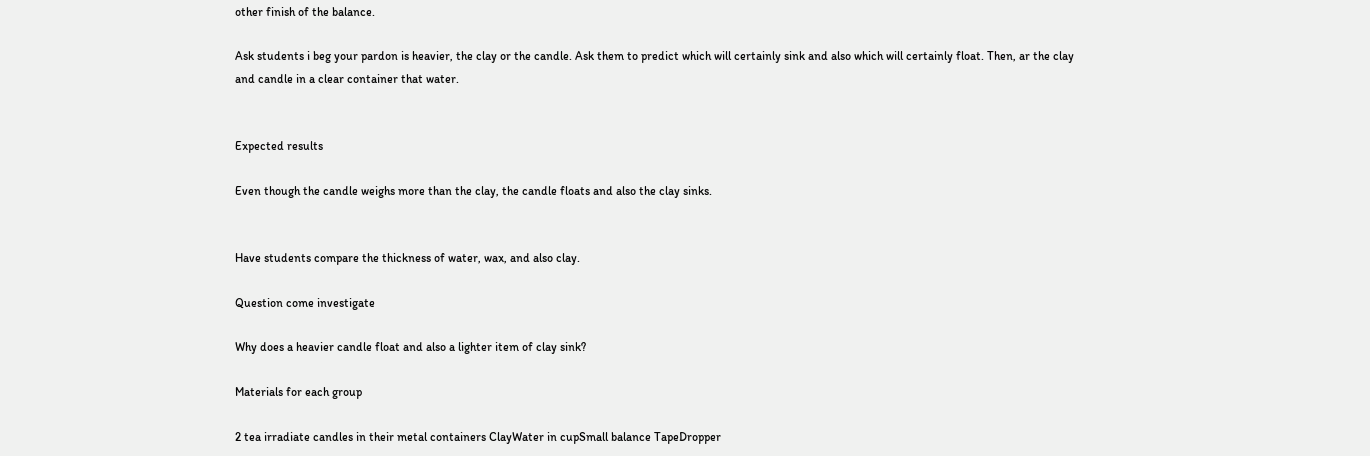other finish of the balance.

Ask students i beg your pardon is heavier, the clay or the candle. Ask them to predict which will certainly sink and also which will certainly float. Then, ar the clay and candle in a clear container that water.


Expected results

Even though the candle weighs more than the clay, the candle floats and also the clay sinks.


Have students compare the thickness of water, wax, and also clay.

Question come investigate

Why does a heavier candle float and also a lighter item of clay sink?

Materials for each group

2 tea irradiate candles in their metal containers ClayWater in cupSmall balance TapeDropper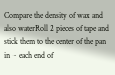Compare the density of wax and also waterRoll 2 pieces of tape and stick them to the center of the pan in ~ each end of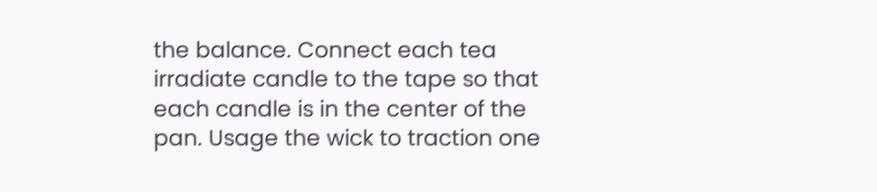the balance. Connect each tea irradiate candle to the tape so that each candle is in the center of the pan. Usage the wick to traction one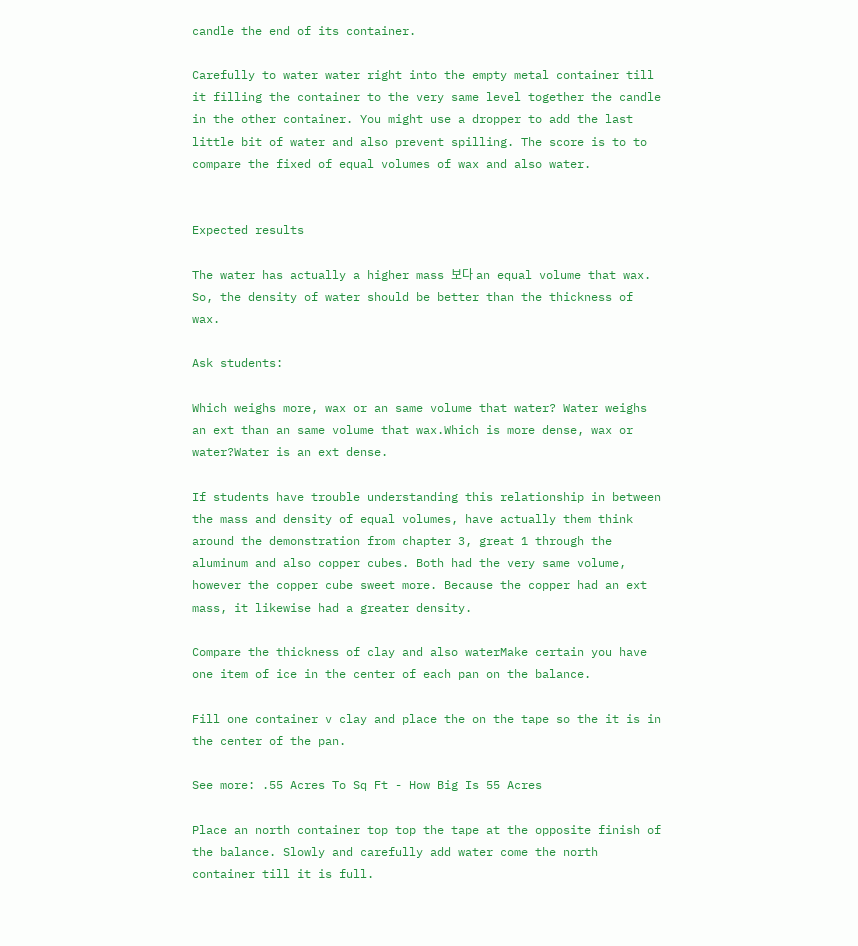candle the end of its container.

Carefully to water water right into the empty metal container till it filling the container to the very same level together the candle in the other container. You might use a dropper to add the last little bit of water and also prevent spilling. The score is to to compare the fixed of equal volumes of wax and also water.


Expected results

The water has actually a higher mass 보다 an equal volume that wax. So, the density of water should be better than the thickness of wax.

Ask students:

Which weighs more, wax or an same volume that water? Water weighs an ext than an same volume that wax.Which is more dense, wax or water?Water is an ext dense.

If students have trouble understanding this relationship in between the mass and density of equal volumes, have actually them think around the demonstration from chapter 3, great 1 through the aluminum and also copper cubes. Both had the very same volume, however the copper cube sweet more. Because the copper had an ext mass, it likewise had a greater density.

Compare the thickness of clay and also waterMake certain you have one item of ice in the center of each pan on the balance.

Fill one container v clay and place the on the tape so the it is in the center of the pan.

See more: .55 Acres To Sq Ft - How Big Is 55 Acres

Place an north container top top the tape at the opposite finish of the balance. Slowly and carefully add water come the north container till it is full.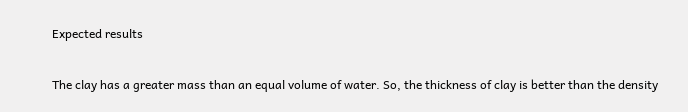Expected results

The clay has a greater mass than an equal volume of water. So, the thickness of clay is better than the density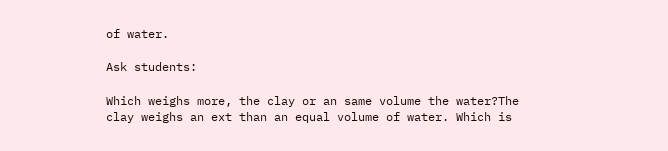of water.

Ask students:

Which weighs more, the clay or an same volume the water?The clay weighs an ext than an equal volume of water. Which is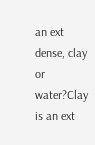an ext dense, clay or water?Clay is an ext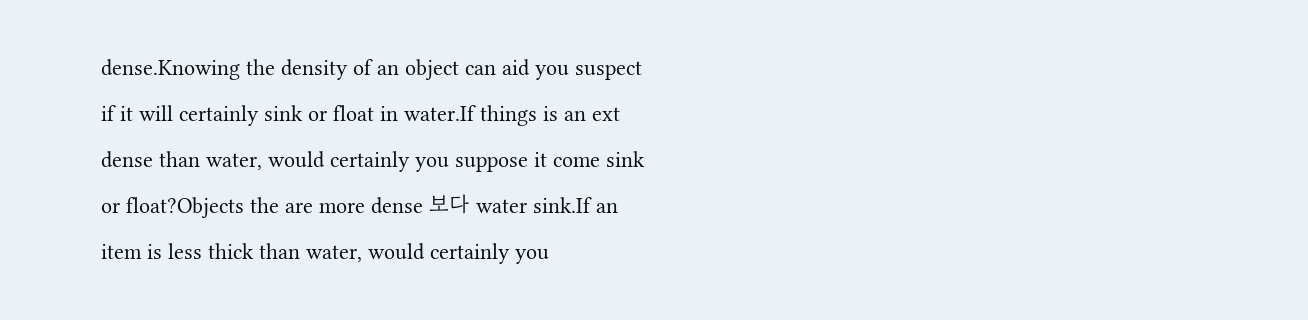dense.Knowing the density of an object can aid you suspect if it will certainly sink or float in water.If things is an ext dense than water, would certainly you suppose it come sink or float?Objects the are more dense 보다 water sink.If an item is less thick than water, would certainly you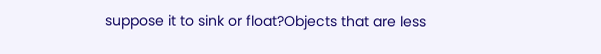suppose it to sink or float?Objects that are less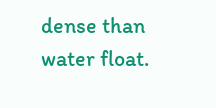dense than water float.